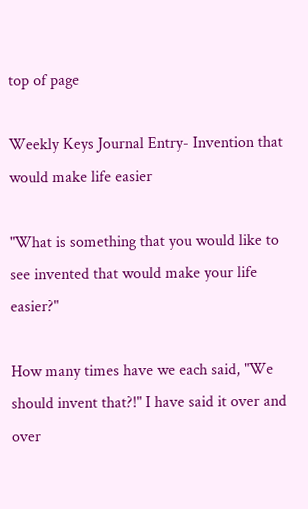top of page

Weekly Keys Journal Entry- Invention that would make life easier

"What is something that you would like to see invented that would make your life easier?"

How many times have we each said, "We should invent that?!" I have said it over and over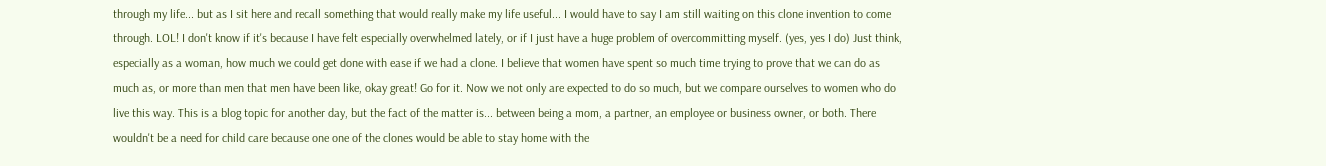through my life... but as I sit here and recall something that would really make my life useful... I would have to say I am still waiting on this clone invention to come through. LOL! I don't know if it's because I have felt especially overwhelmed lately, or if I just have a huge problem of overcommitting myself. (yes, yes I do) Just think, especially as a woman, how much we could get done with ease if we had a clone. I believe that women have spent so much time trying to prove that we can do as much as, or more than men that men have been like, okay great! Go for it. Now we not only are expected to do so much, but we compare ourselves to women who do live this way. This is a blog topic for another day, but the fact of the matter is... between being a mom, a partner, an employee or business owner, or both. There wouldn't be a need for child care because one one of the clones would be able to stay home with the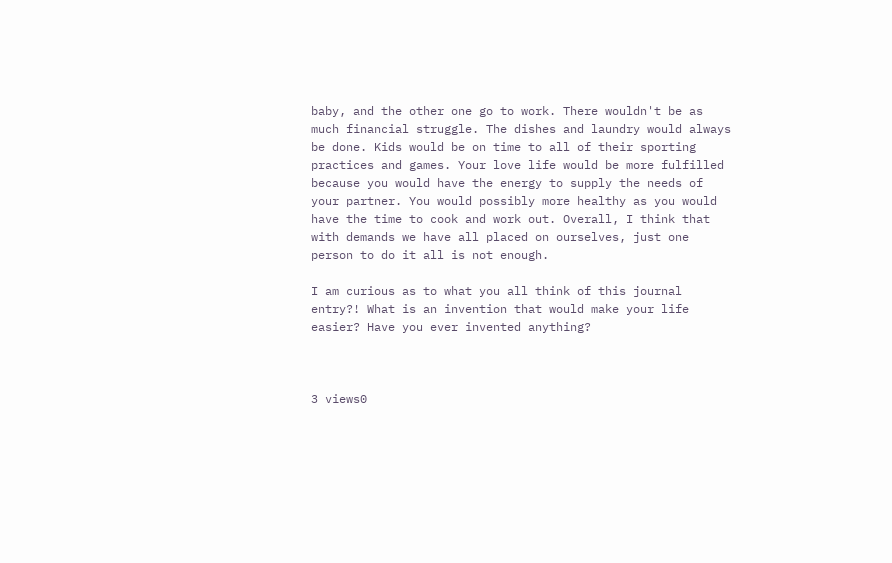baby, and the other one go to work. There wouldn't be as much financial struggle. The dishes and laundry would always be done. Kids would be on time to all of their sporting practices and games. Your love life would be more fulfilled because you would have the energy to supply the needs of your partner. You would possibly more healthy as you would have the time to cook and work out. Overall, I think that with demands we have all placed on ourselves, just one person to do it all is not enough.

I am curious as to what you all think of this journal entry?! What is an invention that would make your life easier? Have you ever invented anything?



3 views0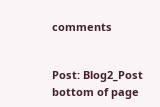comments


Post: Blog2_Post
bottom of page